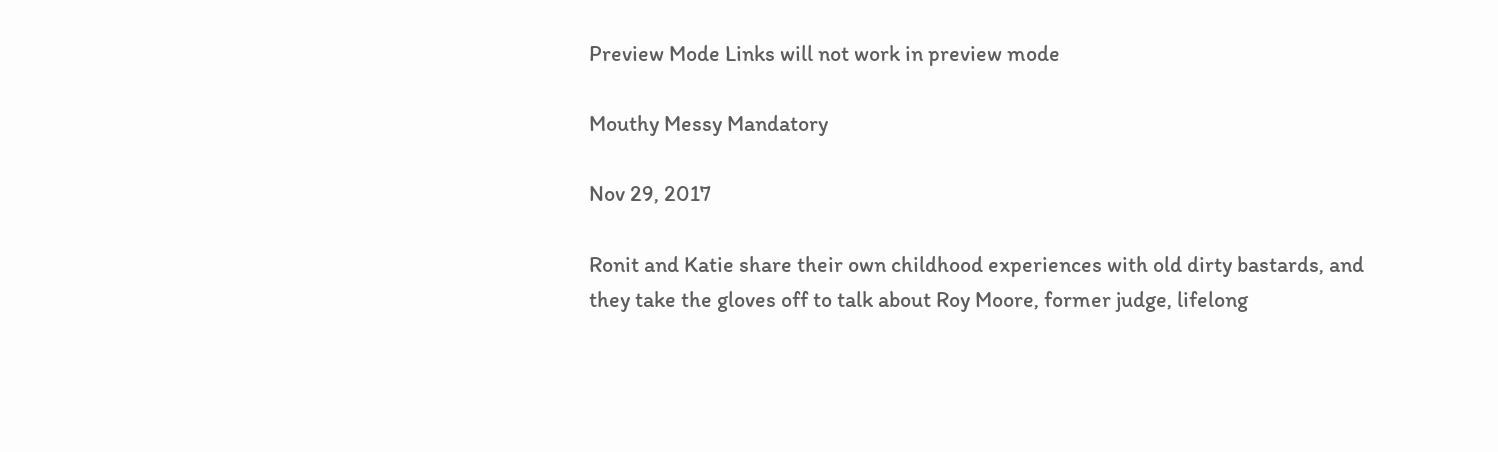Preview Mode Links will not work in preview mode

Mouthy Messy Mandatory

Nov 29, 2017

Ronit and Katie share their own childhood experiences with old dirty bastards, and they take the gloves off to talk about Roy Moore, former judge, lifelong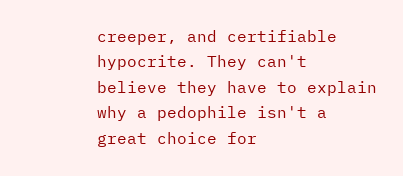creeper, and certifiable hypocrite. They can't believe they have to explain why a pedophile isn't a great choice for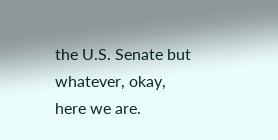the U.S. Senate but whatever, okay, here we are.